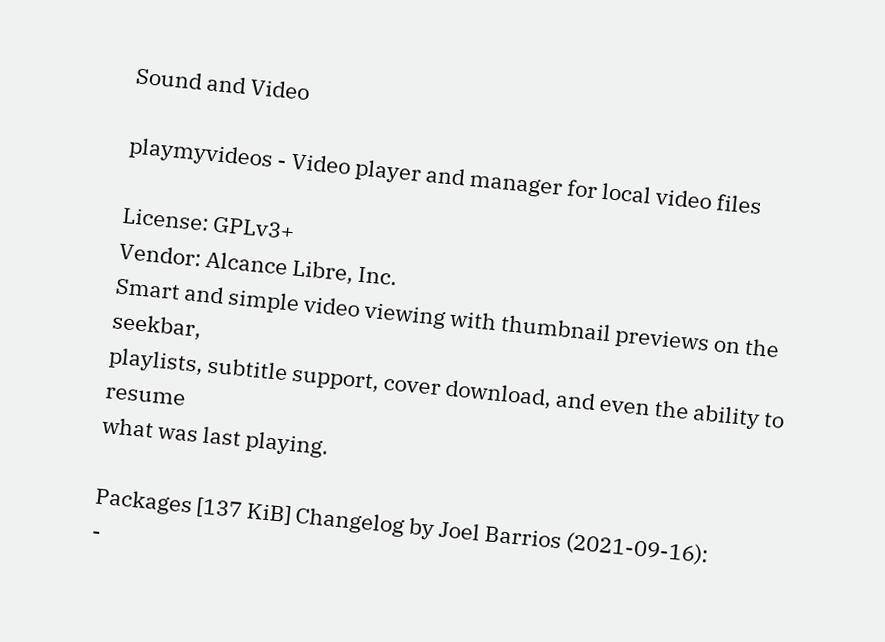Sound and Video

playmyvideos - Video player and manager for local video files

License: GPLv3+
Vendor: Alcance Libre, Inc.
Smart and simple video viewing with thumbnail previews on the seekbar,
playlists, subtitle support, cover download, and even the ability to resume
what was last playing.

Packages [137 KiB] Changelog by Joel Barrios (2021-09-16):
-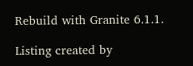Rebuild with Granite 6.1.1.

Listing created by